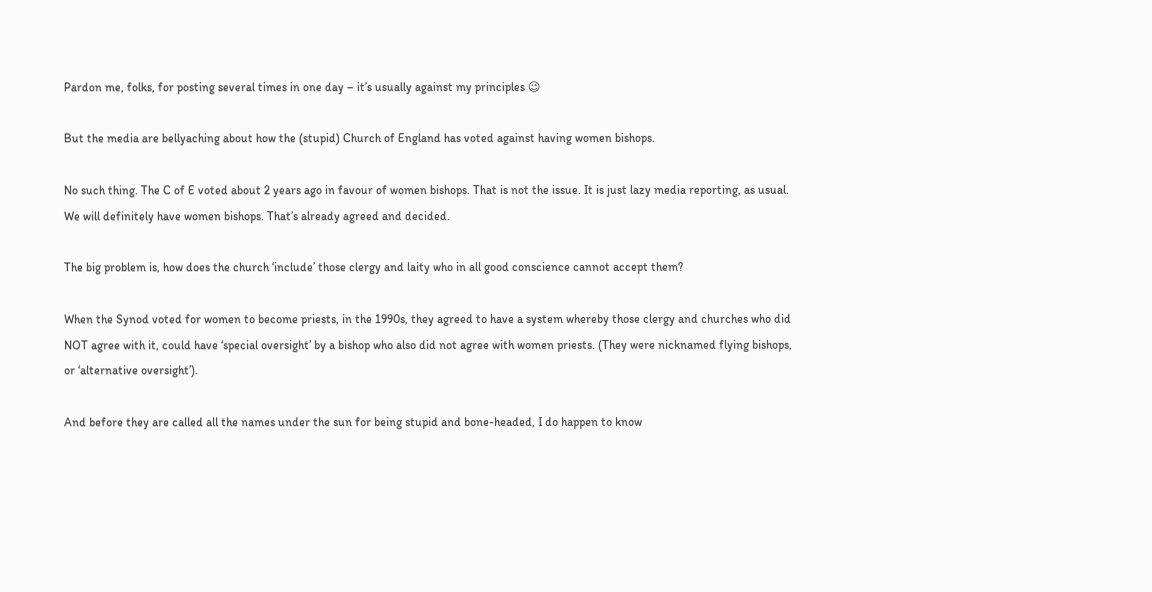Pardon me, folks, for posting several times in one day – it’s usually against my principles 😉

But the media are bellyaching about how the (stupid) Church of England has voted against having women bishops.

No such thing. The C of E voted about 2 years ago in favour of women bishops. That is not the issue. It is just lazy media reporting, as usual. We will definitely have women bishops. That’s already agreed and decided.

The big problem is, how does the church ‘include’ those clergy and laity who in all good conscience cannot accept them?

When the Synod voted for women to become priests, in the 1990s, they agreed to have a system whereby those clergy and churches who did NOT agree with it, could have ‘special oversight’ by a bishop who also did not agree with women priests. (They were nicknamed flying bishops, or ‘alternative oversight’).

And before they are called all the names under the sun for being stupid and bone-headed, I do happen to know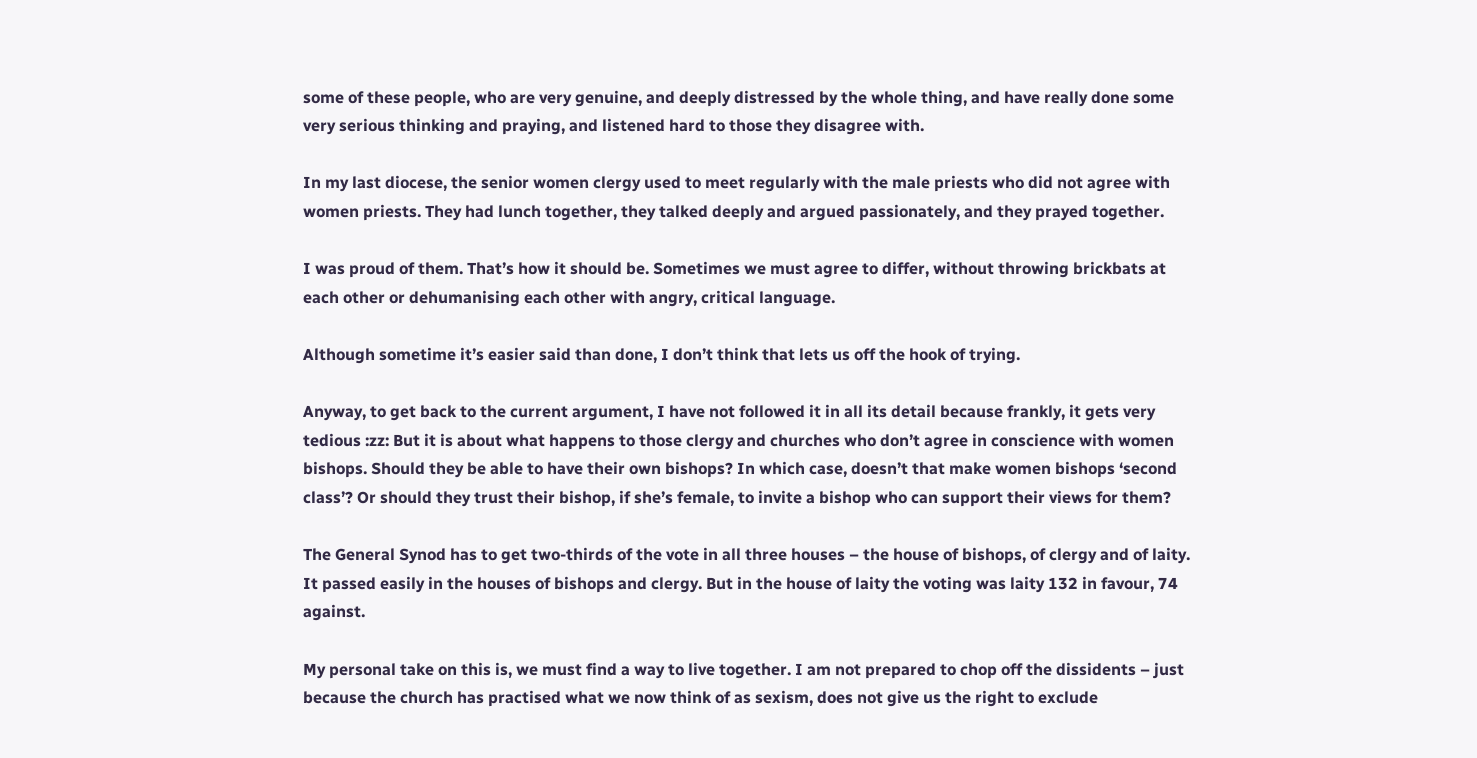some of these people, who are very genuine, and deeply distressed by the whole thing, and have really done some very serious thinking and praying, and listened hard to those they disagree with.

In my last diocese, the senior women clergy used to meet regularly with the male priests who did not agree with women priests. They had lunch together, they talked deeply and argued passionately, and they prayed together.

I was proud of them. That’s how it should be. Sometimes we must agree to differ, without throwing brickbats at each other or dehumanising each other with angry, critical language.

Although sometime it’s easier said than done, I don’t think that lets us off the hook of trying.

Anyway, to get back to the current argument, I have not followed it in all its detail because frankly, it gets very tedious :zz: But it is about what happens to those clergy and churches who don’t agree in conscience with women bishops. Should they be able to have their own bishops? In which case, doesn’t that make women bishops ‘second class’? Or should they trust their bishop, if she’s female, to invite a bishop who can support their views for them?

The General Synod has to get two-thirds of the vote in all three houses – the house of bishops, of clergy and of laity. It passed easily in the houses of bishops and clergy. But in the house of laity the voting was laity 132 in favour, 74 against.

My personal take on this is, we must find a way to live together. I am not prepared to chop off the dissidents – just because the church has practised what we now think of as sexism, does not give us the right to exclude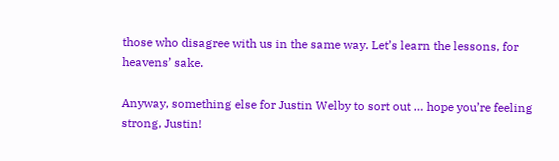those who disagree with us in the same way. Let’s learn the lessons, for heavens’ sake.

Anyway, something else for Justin Welby to sort out … hope you’re feeling strong, Justin!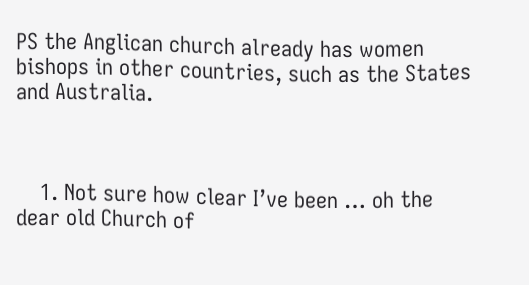PS the Anglican church already has women bishops in other countries, such as the States and Australia.



    1. Not sure how clear I’ve been … oh the dear old Church of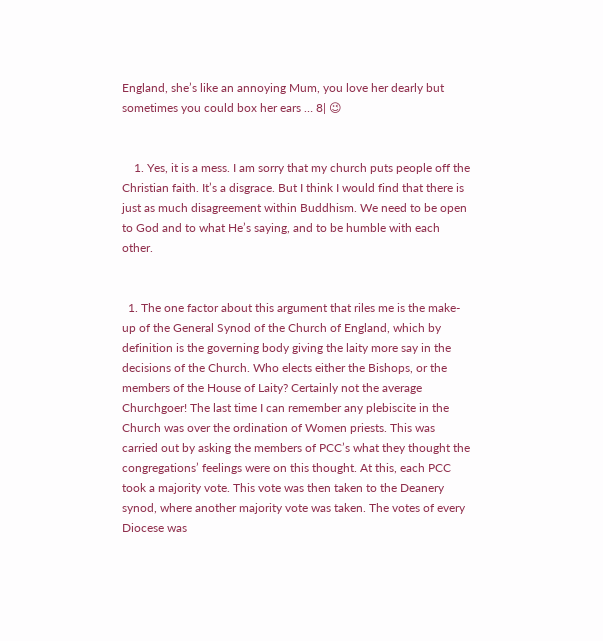England, she’s like an annoying Mum, you love her dearly but sometimes you could box her ears … 8| 😉


    1. Yes, it is a mess. I am sorry that my church puts people off the Christian faith. It’s a disgrace. But I think I would find that there is just as much disagreement within Buddhism. We need to be open to God and to what He’s saying, and to be humble with each other.


  1. The one factor about this argument that riles me is the make-up of the General Synod of the Church of England, which by definition is the governing body giving the laity more say in the decisions of the Church. Who elects either the Bishops, or the members of the House of Laity? Certainly not the average Churchgoer! The last time I can remember any plebiscite in the Church was over the ordination of Women priests. This was carried out by asking the members of PCC’s what they thought the congregations’ feelings were on this thought. At this, each PCC took a majority vote. This vote was then taken to the Deanery synod, where another majority vote was taken. The votes of every Diocese was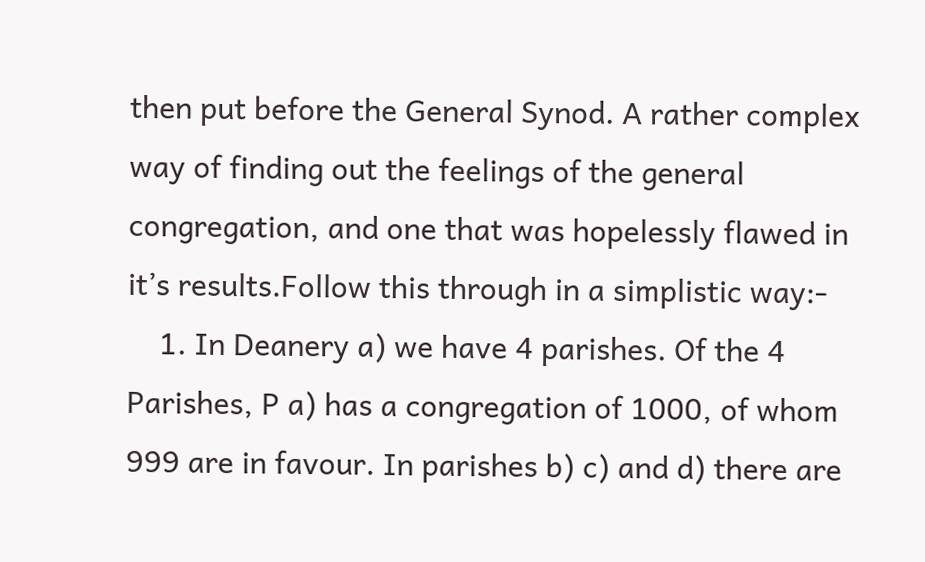then put before the General Synod. A rather complex way of finding out the feelings of the general congregation, and one that was hopelessly flawed in it’s results.Follow this through in a simplistic way:-
    1. In Deanery a) we have 4 parishes. Of the 4 Parishes, P a) has a congregation of 1000, of whom 999 are in favour. In parishes b) c) and d) there are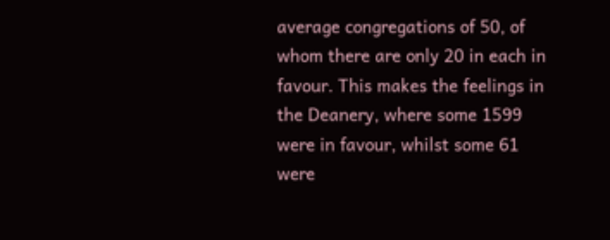average congregations of 50, of whom there are only 20 in each in favour. This makes the feelings in the Deanery, where some 1599 were in favour, whilst some 61 were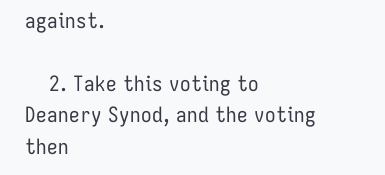against.

    2. Take this voting to Deanery Synod, and the voting then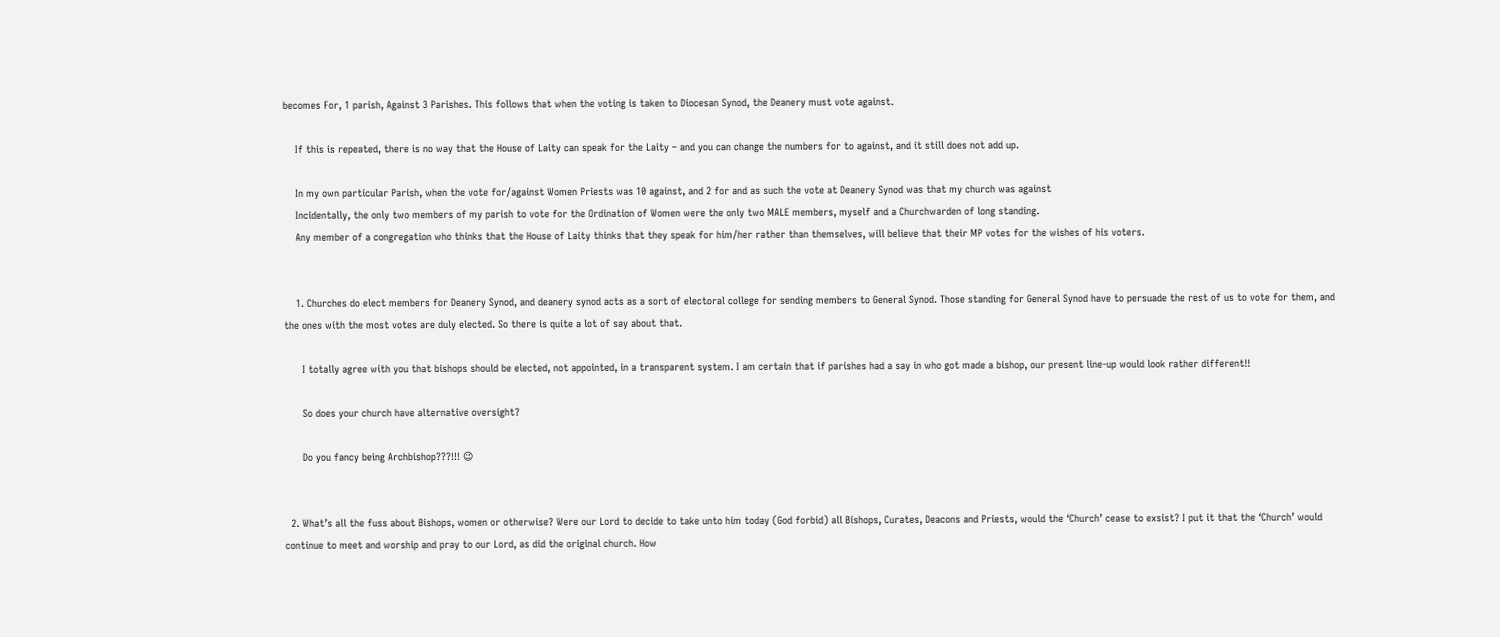becomes For, 1 parish, Against 3 Parishes. This follows that when the voting is taken to Diocesan Synod, the Deanery must vote against.

    If this is repeated, there is no way that the House of Laity can speak for the Laity – and you can change the numbers for to against, and it still does not add up.

    In my own particular Parish, when the vote for/against Women Priests was 10 against, and 2 for and as such the vote at Deanery Synod was that my church was against
    Incidentally, the only two members of my parish to vote for the Ordination of Women were the only two MALE members, myself and a Churchwarden of long standing.
    Any member of a congregation who thinks that the House of Laity thinks that they speak for him/her rather than themselves, will believe that their MP votes for the wishes of his voters.


    1. Churches do elect members for Deanery Synod, and deanery synod acts as a sort of electoral college for sending members to General Synod. Those standing for General Synod have to persuade the rest of us to vote for them, and the ones with the most votes are duly elected. So there is quite a lot of say about that.

      I totally agree with you that bishops should be elected, not appointed, in a transparent system. I am certain that if parishes had a say in who got made a bishop, our present line-up would look rather different!!

      So does your church have alternative oversight?

      Do you fancy being Archbishop???!!! 😉


  2. What’s all the fuss about Bishops, women or otherwise? Were our Lord to decide to take unto him today (God forbid) all Bishops, Curates, Deacons and Priests, would the ‘Church’ cease to exsist? I put it that the ‘Church’ would continue to meet and worship and pray to our Lord, as did the original church. How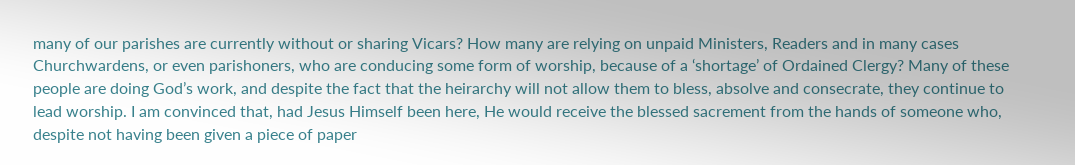many of our parishes are currently without or sharing Vicars? How many are relying on unpaid Ministers, Readers and in many cases Churchwardens, or even parishoners, who are conducing some form of worship, because of a ‘shortage’ of Ordained Clergy? Many of these people are doing God’s work, and despite the fact that the heirarchy will not allow them to bless, absolve and consecrate, they continue to lead worship. I am convinced that, had Jesus Himself been here, He would receive the blessed sacrement from the hands of someone who, despite not having been given a piece of paper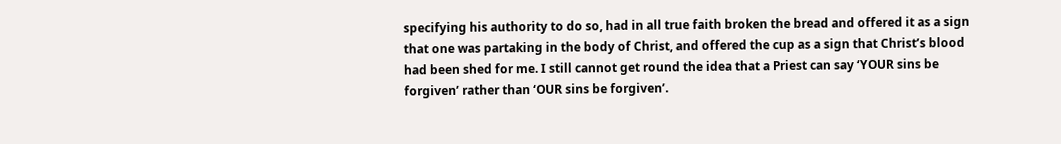specifying his authority to do so, had in all true faith broken the bread and offered it as a sign that one was partaking in the body of Christ, and offered the cup as a sign that Christ’s blood had been shed for me. I still cannot get round the idea that a Priest can say ‘YOUR sins be forgiven’ rather than ‘OUR sins be forgiven’.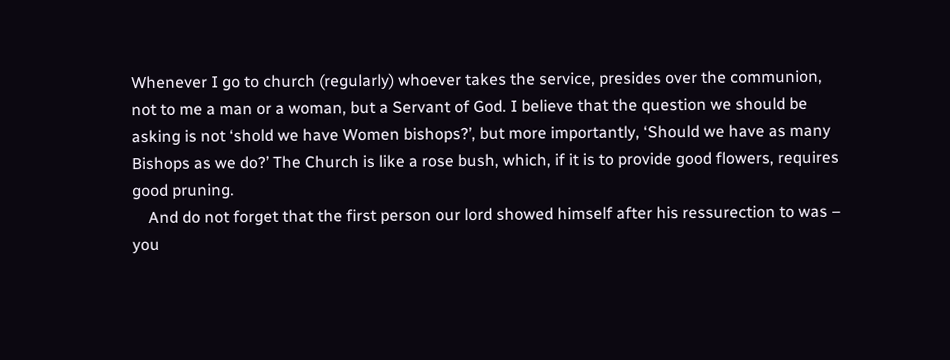Whenever I go to church (regularly) whoever takes the service, presides over the communion, not to me a man or a woman, but a Servant of God. I believe that the question we should be asking is not ‘shold we have Women bishops?’, but more importantly, ‘Should we have as many Bishops as we do?’ The Church is like a rose bush, which, if it is to provide good flowers, requires good pruning.
    And do not forget that the first person our lord showed himself after his ressurection to was – you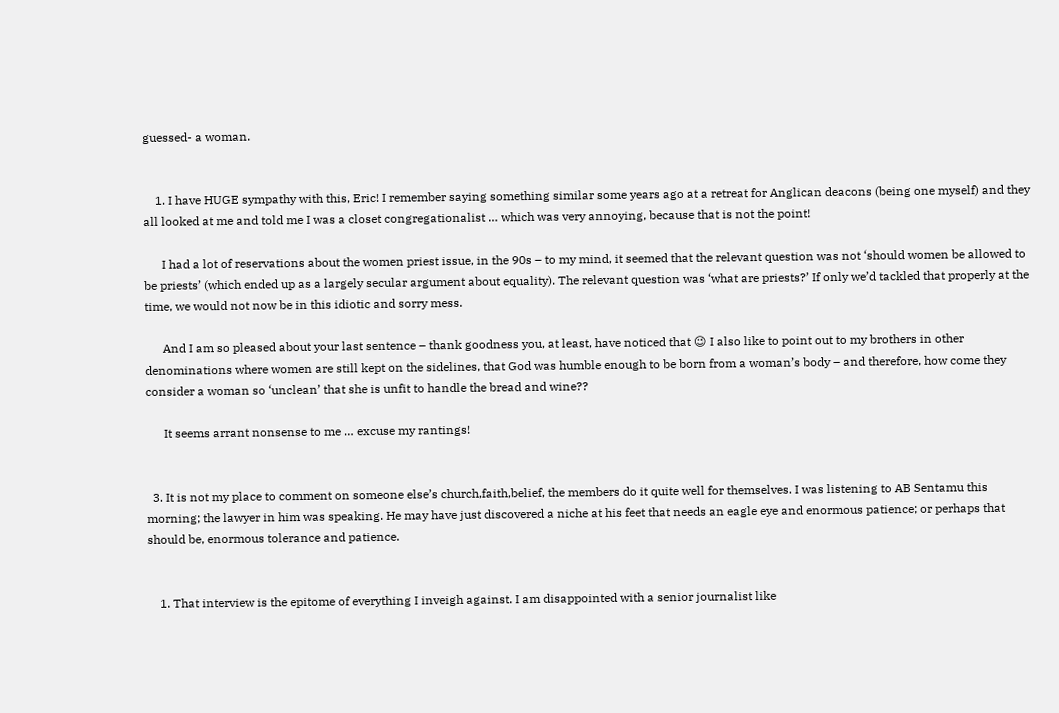guessed- a woman.


    1. I have HUGE sympathy with this, Eric! I remember saying something similar some years ago at a retreat for Anglican deacons (being one myself) and they all looked at me and told me I was a closet congregationalist … which was very annoying, because that is not the point!

      I had a lot of reservations about the women priest issue, in the 90s – to my mind, it seemed that the relevant question was not ‘should women be allowed to be priests’ (which ended up as a largely secular argument about equality). The relevant question was ‘what are priests?’ If only we’d tackled that properly at the time, we would not now be in this idiotic and sorry mess.

      And I am so pleased about your last sentence – thank goodness you, at least, have noticed that 😉 I also like to point out to my brothers in other denominations where women are still kept on the sidelines, that God was humble enough to be born from a woman’s body – and therefore, how come they consider a woman so ‘unclean’ that she is unfit to handle the bread and wine??

      It seems arrant nonsense to me … excuse my rantings!


  3. It is not my place to comment on someone else’s church,faith,belief, the members do it quite well for themselves. I was listening to AB Sentamu this morning; the lawyer in him was speaking. He may have just discovered a niche at his feet that needs an eagle eye and enormous patience; or perhaps that should be, enormous tolerance and patience.


    1. That interview is the epitome of everything I inveigh against. I am disappointed with a senior journalist like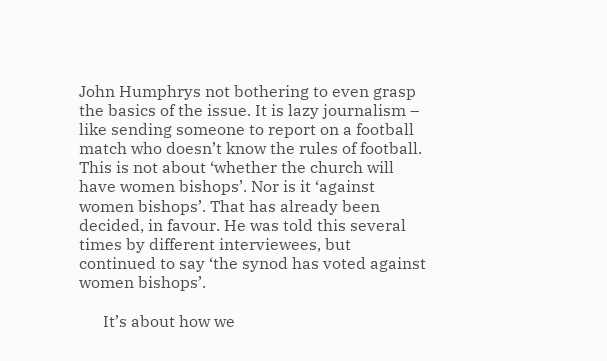John Humphrys not bothering to even grasp the basics of the issue. It is lazy journalism – like sending someone to report on a football match who doesn’t know the rules of football. This is not about ‘whether the church will have women bishops’. Nor is it ‘against women bishops’. That has already been decided, in favour. He was told this several times by different interviewees, but continued to say ‘the synod has voted against women bishops’.

      It’s about how we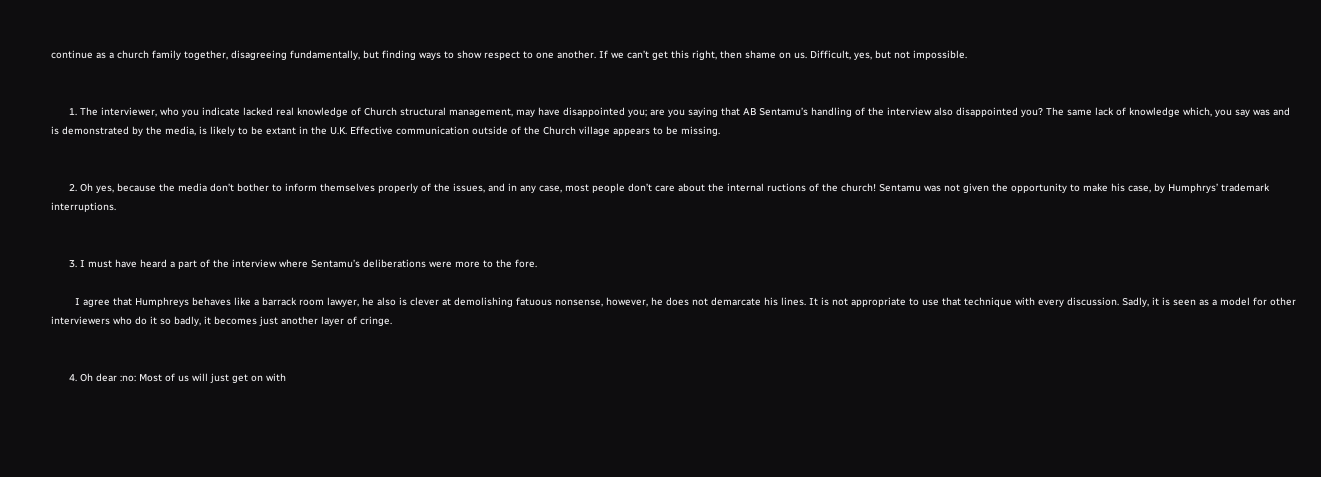continue as a church family together, disagreeing fundamentally, but finding ways to show respect to one another. If we can’t get this right, then shame on us. Difficult, yes, but not impossible.


      1. The interviewer, who you indicate lacked real knowledge of Church structural management, may have disappointed you; are you saying that AB Sentamu’s handling of the interview also disappointed you? The same lack of knowledge which, you say was and is demonstrated by the media, is likely to be extant in the U.K. Effective communication outside of the Church village appears to be missing.


      2. Oh yes, because the media don’t bother to inform themselves properly of the issues, and in any case, most people don’t care about the internal ructions of the church! Sentamu was not given the opportunity to make his case, by Humphrys’ trademark interruptions.


      3. I must have heard a part of the interview where Sentamu’s deliberations were more to the fore.

        I agree that Humphreys behaves like a barrack room lawyer, he also is clever at demolishing fatuous nonsense, however, he does not demarcate his lines. It is not appropriate to use that technique with every discussion. Sadly, it is seen as a model for other interviewers who do it so badly, it becomes just another layer of cringe.


      4. Oh dear :no: Most of us will just get on with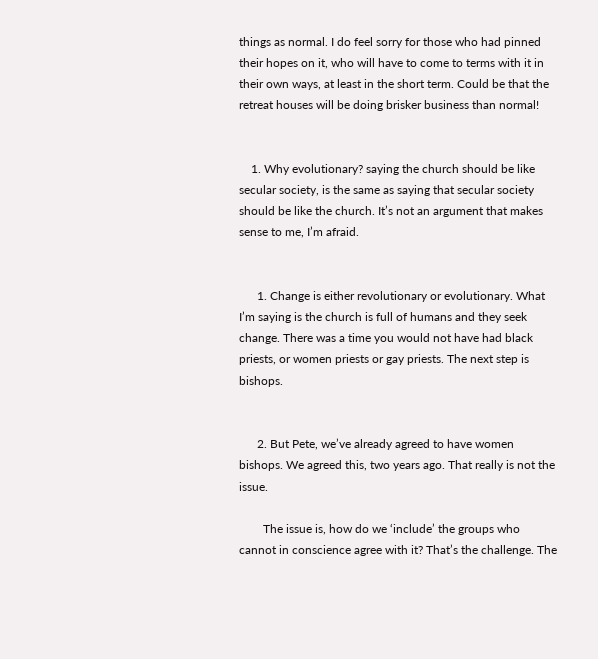things as normal. I do feel sorry for those who had pinned their hopes on it, who will have to come to terms with it in their own ways, at least in the short term. Could be that the retreat houses will be doing brisker business than normal!


    1. Why evolutionary? saying the church should be like secular society, is the same as saying that secular society should be like the church. It’s not an argument that makes sense to me, I’m afraid.


      1. Change is either revolutionary or evolutionary. What I’m saying is the church is full of humans and they seek change. There was a time you would not have had black priests, or women priests or gay priests. The next step is bishops.


      2. But Pete, we’ve already agreed to have women bishops. We agreed this, two years ago. That really is not the issue.

        The issue is, how do we ‘include’ the groups who cannot in conscience agree with it? That’s the challenge. The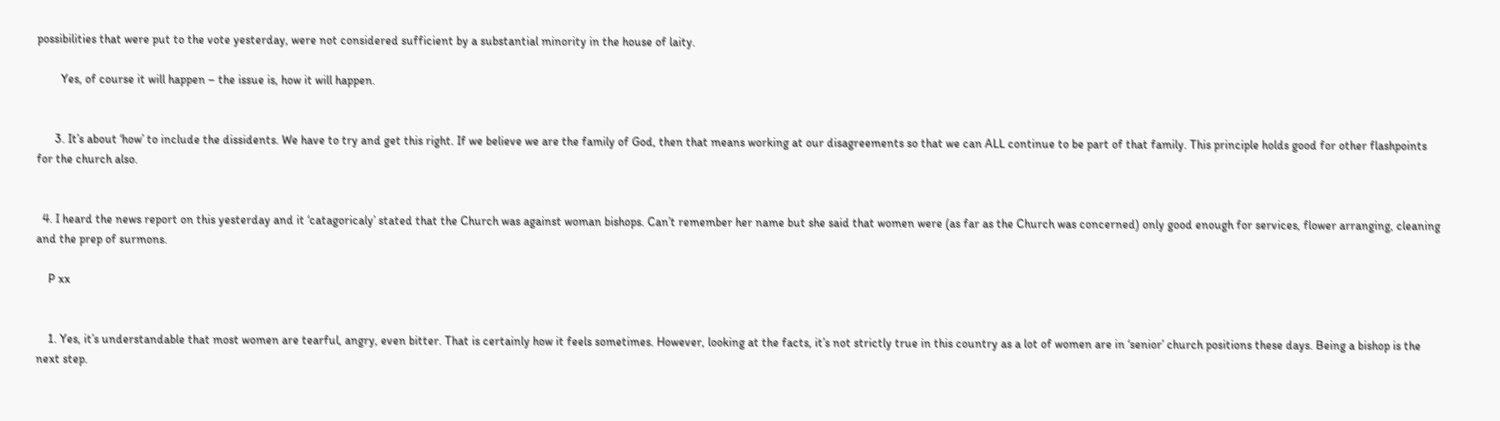possibilities that were put to the vote yesterday, were not considered sufficient by a substantial minority in the house of laity.

        Yes, of course it will happen – the issue is, how it will happen.


      3. It’s about ‘how’ to include the dissidents. We have to try and get this right. If we believe we are the family of God, then that means working at our disagreements so that we can ALL continue to be part of that family. This principle holds good for other flashpoints for the church also.


  4. I heard the news report on this yesterday and it ‘catagoricaly’ stated that the Church was against woman bishops. Can’t remember her name but she said that women were (as far as the Church was concerned) only good enough for services, flower arranging, cleaning and the prep of surmons.

    P xx


    1. Yes, it’s understandable that most women are tearful, angry, even bitter. That is certainly how it feels sometimes. However, looking at the facts, it’s not strictly true in this country as a lot of women are in ‘senior’ church positions these days. Being a bishop is the next step.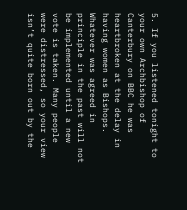5. If you listened tonight to your own Archbishop of Canterbury on BBC he was heartbroken at the delay in having women as Bishops. Whatever was agreed in principle in the past will not be implemented until a new vote is taken. Many people were distressed, so your view isn’t quite born out by the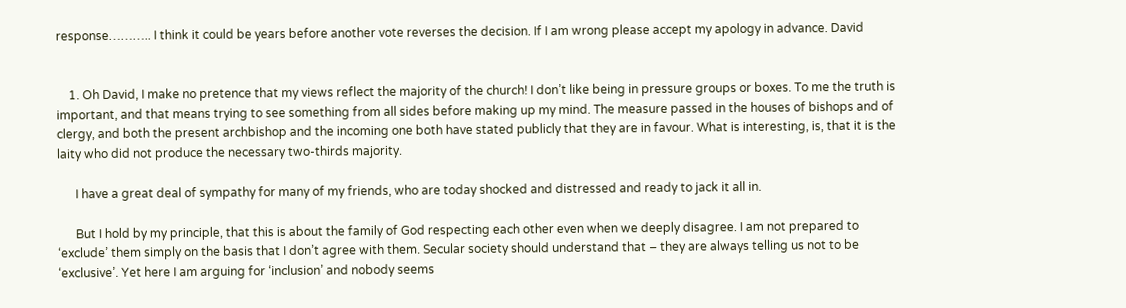response……….. I think it could be years before another vote reverses the decision. If I am wrong please accept my apology in advance. David


    1. Oh David, I make no pretence that my views reflect the majority of the church! I don’t like being in pressure groups or boxes. To me the truth is important, and that means trying to see something from all sides before making up my mind. The measure passed in the houses of bishops and of clergy, and both the present archbishop and the incoming one both have stated publicly that they are in favour. What is interesting, is, that it is the laity who did not produce the necessary two-thirds majority.

      I have a great deal of sympathy for many of my friends, who are today shocked and distressed and ready to jack it all in.

      But I hold by my principle, that this is about the family of God respecting each other even when we deeply disagree. I am not prepared to ‘exclude’ them simply on the basis that I don’t agree with them. Secular society should understand that – they are always telling us not to be ‘exclusive’. Yet here I am arguing for ‘inclusion’ and nobody seems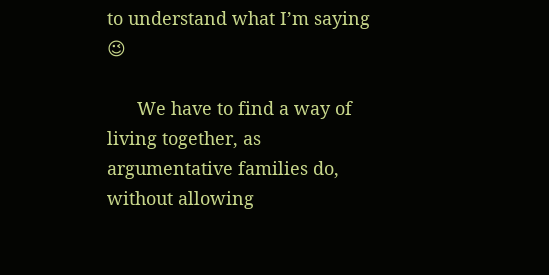to understand what I’m saying 😉

      We have to find a way of living together, as argumentative families do, without allowing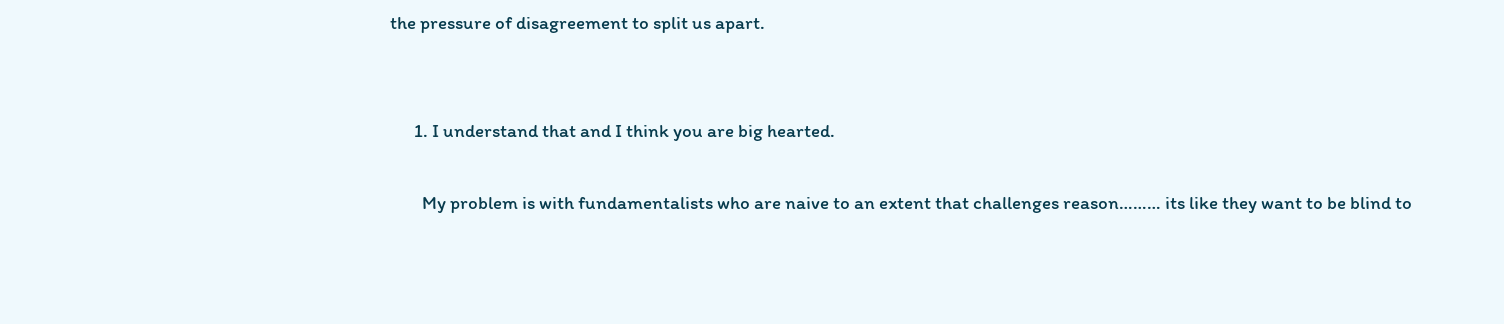the pressure of disagreement to split us apart.


      1. I understand that and I think you are big hearted.

        My problem is with fundamentalists who are naive to an extent that challenges reason……… its like they want to be blind to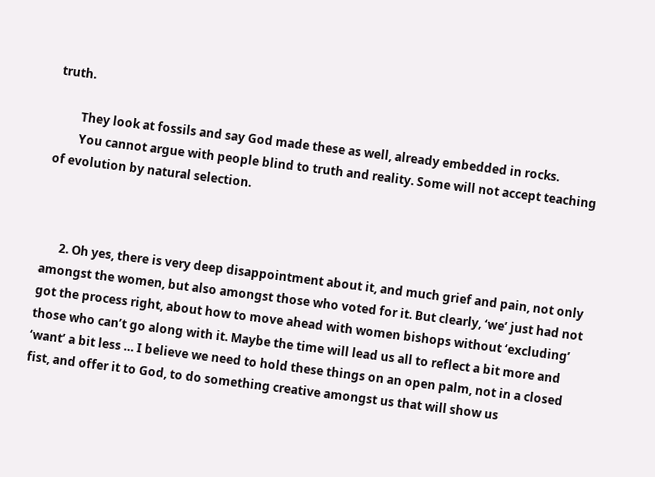truth.

        They look at fossils and say God made these as well, already embedded in rocks.
        You cannot argue with people blind to truth and reality. Some will not accept teaching of evolution by natural selection.



      2. Oh yes, there is very deep disappointment about it, and much grief and pain, not only amongst the women, but also amongst those who voted for it. But clearly, ‘we’ just had not got the process right, about how to move ahead with women bishops without ‘excluding’ those who can’t go along with it. Maybe the time will lead us all to reflect a bit more and ‘want’ a bit less … I believe we need to hold these things on an open palm, not in a closed fist, and offer it to God, to do something creative amongst us that will show us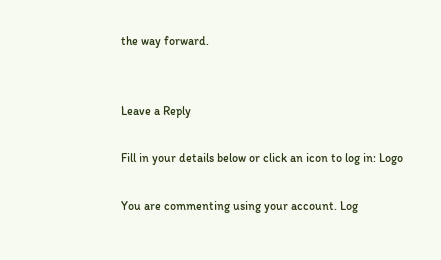the way forward.


Leave a Reply

Fill in your details below or click an icon to log in: Logo

You are commenting using your account. Log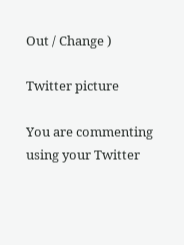Out / Change )

Twitter picture

You are commenting using your Twitter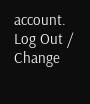account. Log Out / Change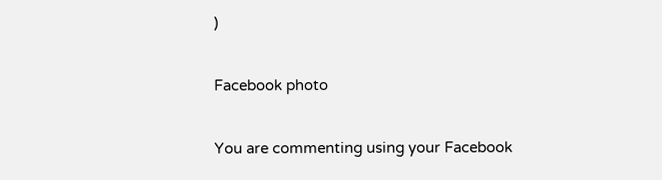)

Facebook photo

You are commenting using your Facebook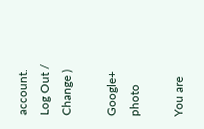account. Log Out / Change )

Google+ photo

You are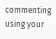commenting using your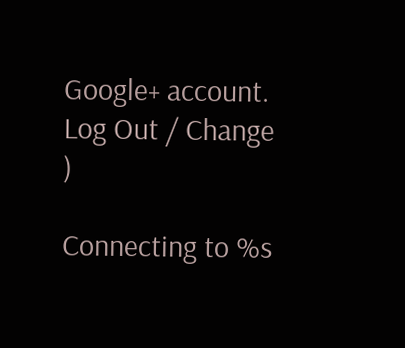Google+ account. Log Out / Change )

Connecting to %s